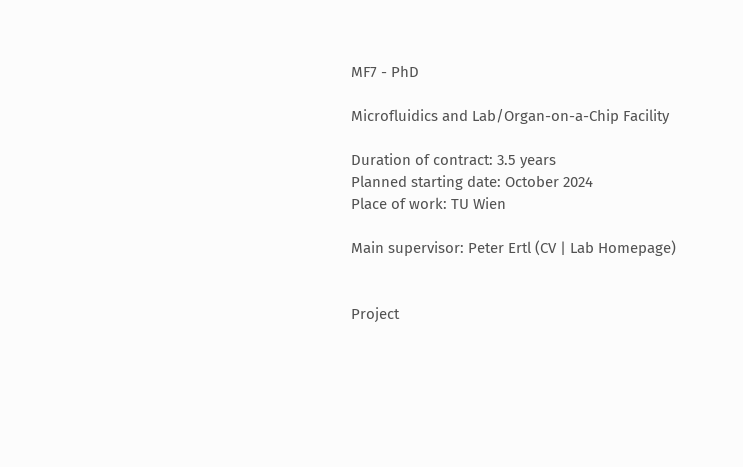MF7 - PhD

Microfluidics and Lab/Organ-on-a-Chip Facility

Duration of contract: 3.5 years
Planned starting date: October 2024
Place of work: TU Wien

Main supervisor: Peter Ertl (CV | Lab Homepage)


Project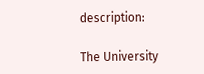description:

The University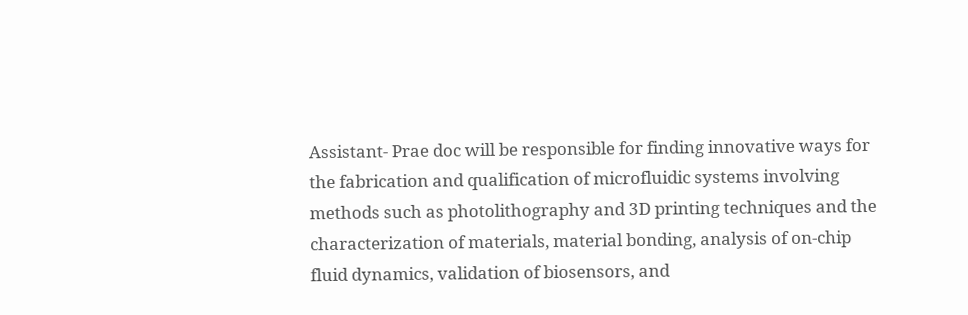Assistant- Prae doc will be responsible for finding innovative ways for the fabrication and qualification of microfluidic systems involving methods such as photolithography and 3D printing techniques and the characterization of materials, material bonding, analysis of on-chip fluid dynamics, validation of biosensors, and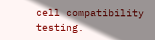cell compatibility testing.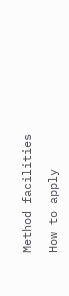Method facilities

How to apply